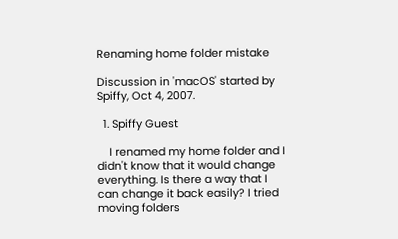Renaming home folder mistake

Discussion in 'macOS' started by Spiffy, Oct 4, 2007.

  1. Spiffy Guest

    I renamed my home folder and I didn't know that it would change everything. Is there a way that I can change it back easily? I tried moving folders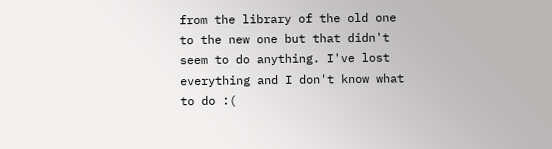from the library of the old one to the new one but that didn't seem to do anything. I've lost everything and I don't know what to do :(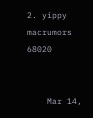2. yippy macrumors 68020


    Mar 14,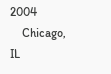2004
    Chicago, IL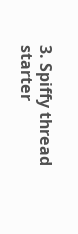3. Spiffy thread starter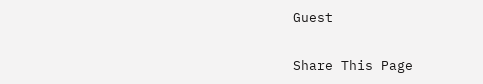Guest


Share This Page